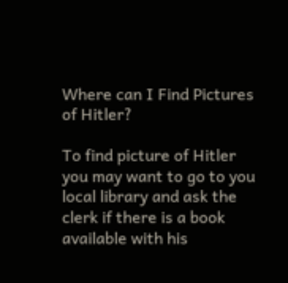Where can I Find Pictures of Hitler?

To find picture of Hitler you may want to go to you local library and ask the clerk if there is a book available with his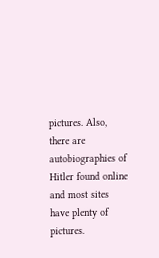pictures. Also, there are autobiographies of Hitler found online and most sites have plenty of pictures.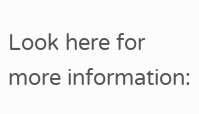Look here for more information: